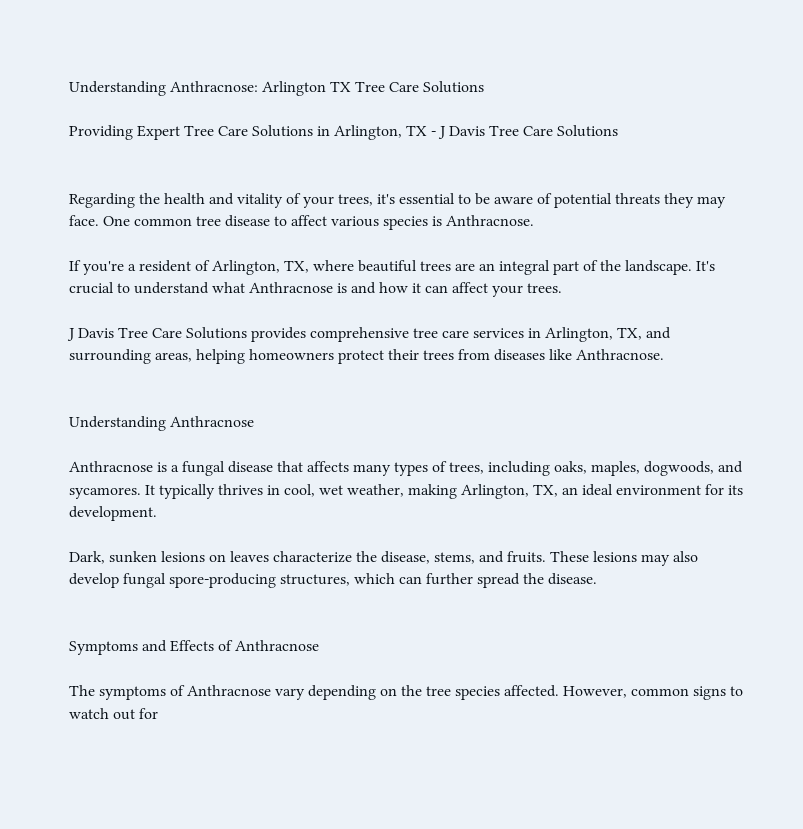Understanding Anthracnose: Arlington TX Tree Care Solutions

Providing Expert Tree Care Solutions in Arlington, TX - J Davis Tree Care Solutions


Regarding the health and vitality of your trees, it's essential to be aware of potential threats they may face. One common tree disease to affect various species is Anthracnose.

If you're a resident of Arlington, TX, where beautiful trees are an integral part of the landscape. It's crucial to understand what Anthracnose is and how it can affect your trees.

J Davis Tree Care Solutions provides comprehensive tree care services in Arlington, TX, and surrounding areas, helping homeowners protect their trees from diseases like Anthracnose.


Understanding Anthracnose

Anthracnose is a fungal disease that affects many types of trees, including oaks, maples, dogwoods, and sycamores. It typically thrives in cool, wet weather, making Arlington, TX, an ideal environment for its development.

Dark, sunken lesions on leaves characterize the disease, stems, and fruits. These lesions may also develop fungal spore-producing structures, which can further spread the disease.


Symptoms and Effects of Anthracnose

The symptoms of Anthracnose vary depending on the tree species affected. However, common signs to watch out for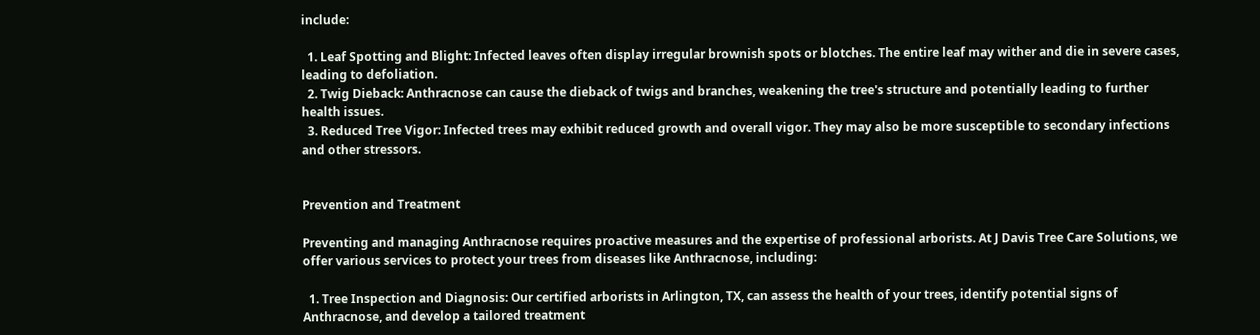include:

  1. Leaf Spotting and Blight: Infected leaves often display irregular brownish spots or blotches. The entire leaf may wither and die in severe cases, leading to defoliation.
  2. Twig Dieback: Anthracnose can cause the dieback of twigs and branches, weakening the tree's structure and potentially leading to further health issues.
  3. Reduced Tree Vigor: Infected trees may exhibit reduced growth and overall vigor. They may also be more susceptible to secondary infections and other stressors.


Prevention and Treatment

Preventing and managing Anthracnose requires proactive measures and the expertise of professional arborists. At J Davis Tree Care Solutions, we offer various services to protect your trees from diseases like Anthracnose, including:

  1. Tree Inspection and Diagnosis: Our certified arborists in Arlington, TX, can assess the health of your trees, identify potential signs of Anthracnose, and develop a tailored treatment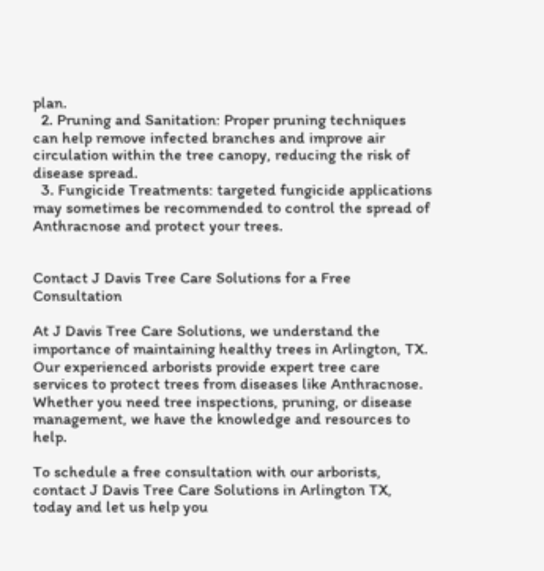plan.
  2. Pruning and Sanitation: Proper pruning techniques can help remove infected branches and improve air circulation within the tree canopy, reducing the risk of disease spread.
  3. Fungicide Treatments: targeted fungicide applications may sometimes be recommended to control the spread of Anthracnose and protect your trees.


Contact J Davis Tree Care Solutions for a Free Consultation

At J Davis Tree Care Solutions, we understand the importance of maintaining healthy trees in Arlington, TX. Our experienced arborists provide expert tree care services to protect trees from diseases like Anthracnose. Whether you need tree inspections, pruning, or disease management, we have the knowledge and resources to help.

To schedule a free consultation with our arborists, contact J Davis Tree Care Solutions in Arlington TX, today and let us help you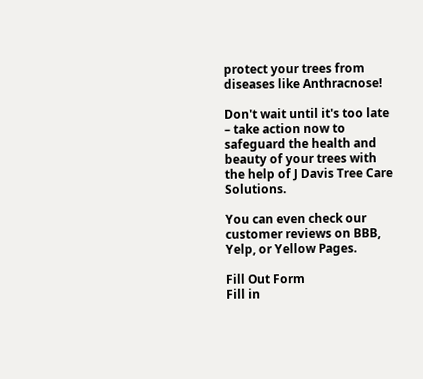protect your trees from diseases like Anthracnose!

Don't wait until it's too late – take action now to safeguard the health and beauty of your trees with the help of J Davis Tree Care Solutions.

You can even check our customer reviews on BBB, Yelp, or Yellow Pages.

Fill Out Form
Fill in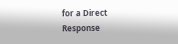for a Direct Response